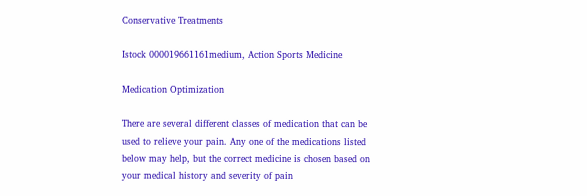Conservative Treatments

Istock 000019661161medium, Action Sports Medicine

Medication Optimization

There are several different classes of medication that can be used to relieve your pain. Any one of the medications listed below may help, but the correct medicine is chosen based on your medical history and severity of pain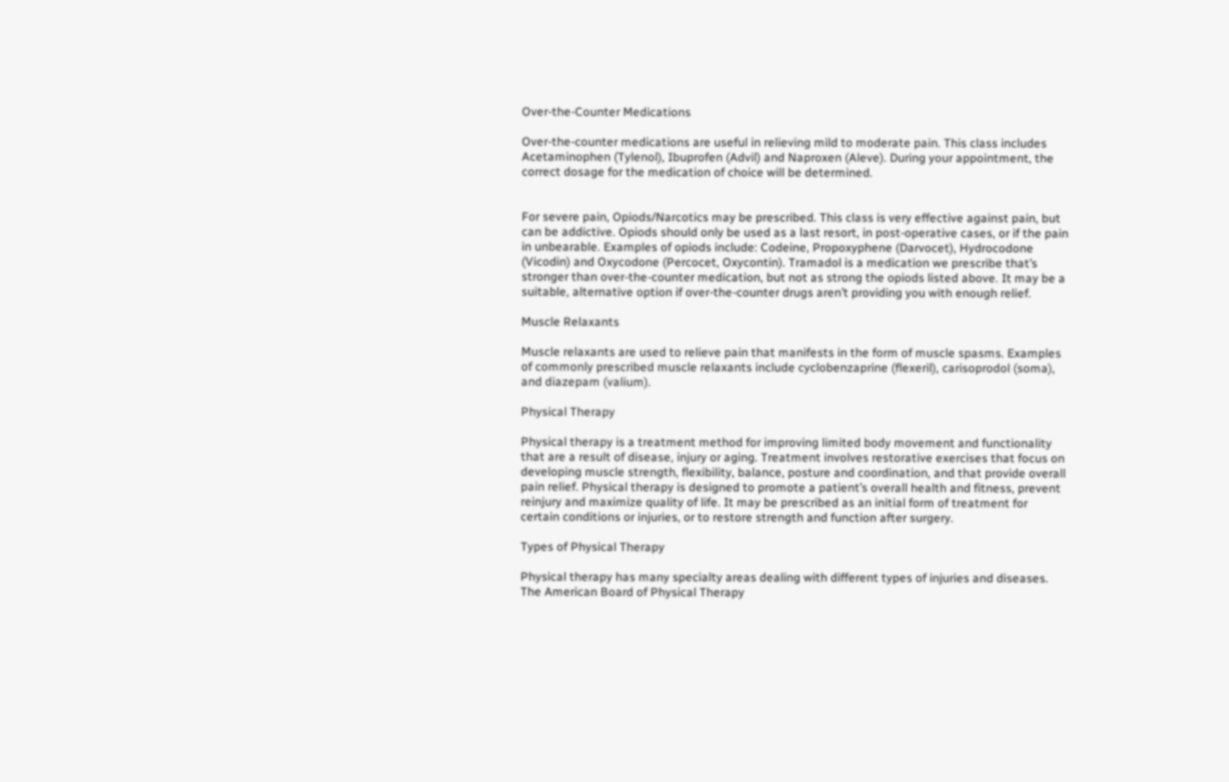Over-the-Counter Medications

Over-the-counter medications are useful in relieving mild to moderate pain. This class includes Acetaminophen (Tylenol), Ibuprofen (Advil) and Naproxen (Aleve). During your appointment, the correct dosage for the medication of choice will be determined.


For severe pain, Opiods/Narcotics may be prescribed. This class is very effective against pain, but can be addictive. Opiods should only be used as a last resort, in post-operative cases, or if the pain in unbearable. Examples of opiods include: Codeine, Propoxyphene (Darvocet), Hydrocodone (Vicodin) and Oxycodone (Percocet, Oxycontin). Tramadol is a medication we prescribe that’s stronger than over-the-counter medication, but not as strong the opiods listed above. It may be a suitable, alternative option if over-the-counter drugs aren’t providing you with enough relief.

Muscle Relaxants

Muscle relaxants are used to relieve pain that manifests in the form of muscle spasms. Examples of commonly prescribed muscle relaxants include cyclobenzaprine (flexeril), carisoprodol (soma), and diazepam (valium).

Physical Therapy

Physical therapy is a treatment method for improving limited body movement and functionality that are a result of disease, injury or aging. Treatment involves restorative exercises that focus on developing muscle strength, flexibility, balance, posture and coordination, and that provide overall pain relief. Physical therapy is designed to promote a patient’s overall health and fitness, prevent reinjury and maximize quality of life. It may be prescribed as an initial form of treatment for certain conditions or injuries, or to restore strength and function after surgery.

Types of Physical Therapy

Physical therapy has many specialty areas dealing with different types of injuries and diseases. The American Board of Physical Therapy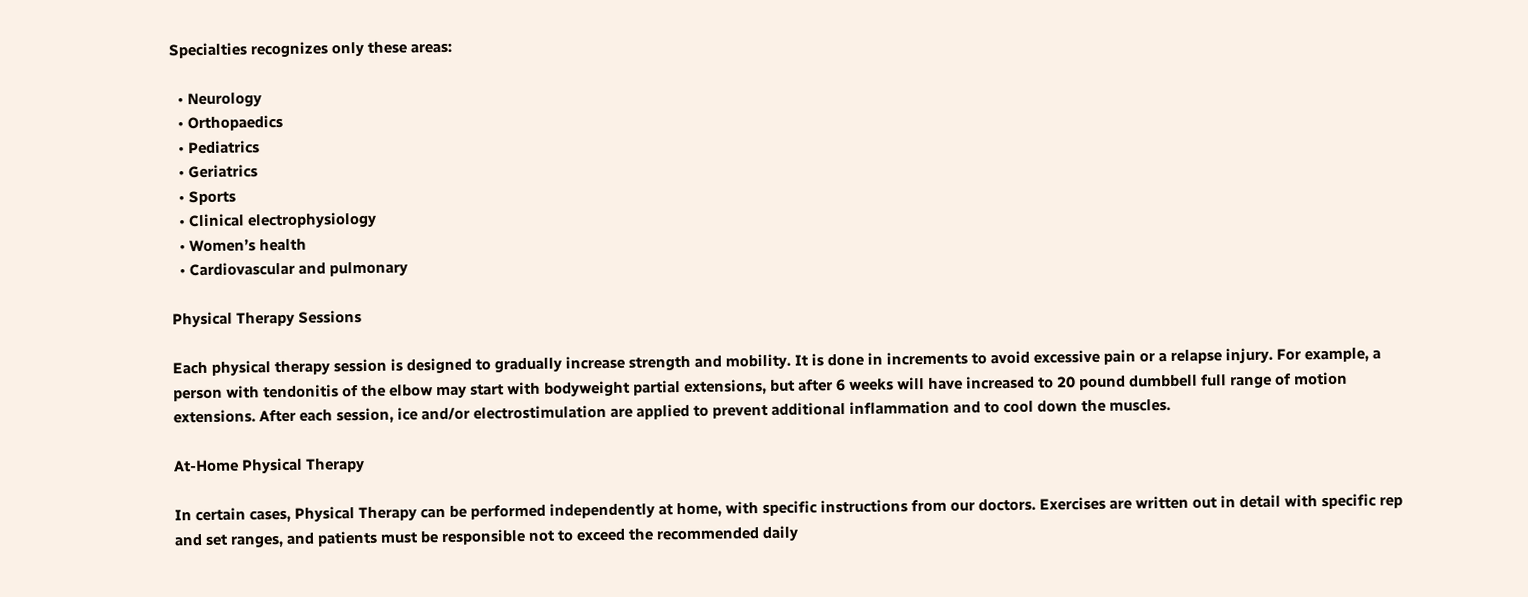Specialties recognizes only these areas:

  • Neurology
  • Orthopaedics
  • Pediatrics
  • Geriatrics
  • Sports
  • Clinical electrophysiology
  • Women’s health
  • Cardiovascular and pulmonary

Physical Therapy Sessions

Each physical therapy session is designed to gradually increase strength and mobility. It is done in increments to avoid excessive pain or a relapse injury. For example, a person with tendonitis of the elbow may start with bodyweight partial extensions, but after 6 weeks will have increased to 20 pound dumbbell full range of motion extensions. After each session, ice and/or electrostimulation are applied to prevent additional inflammation and to cool down the muscles.

At-Home Physical Therapy

In certain cases, Physical Therapy can be performed independently at home, with specific instructions from our doctors. Exercises are written out in detail with specific rep and set ranges, and patients must be responsible not to exceed the recommended daily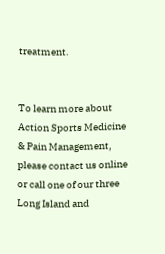treatment.


To learn more about Action Sports Medicine & Pain Management, please contact us online or call one of our three Long Island and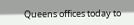Queens offices today to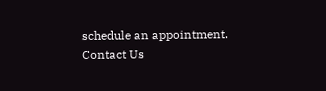schedule an appointment.
Contact Us